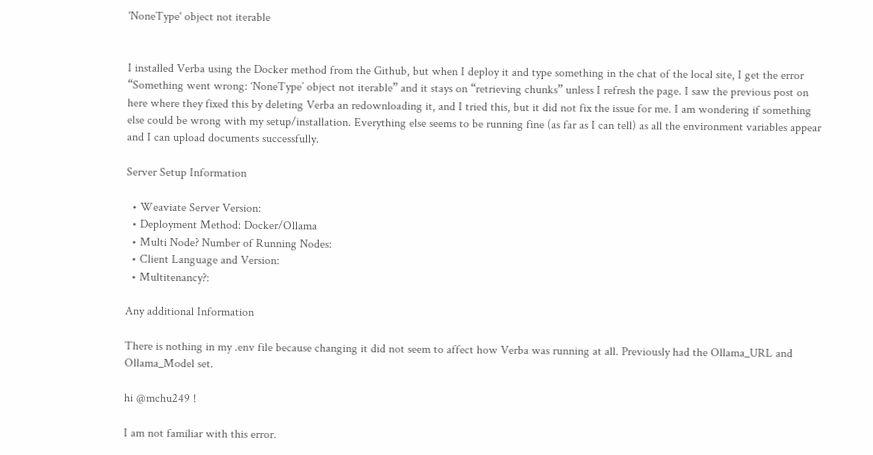'NoneType' object not iterable


I installed Verba using the Docker method from the Github, but when I deploy it and type something in the chat of the local site, I get the error “Something went wrong: ‘NoneType’ object not iterable” and it stays on “retrieving chunks” unless I refresh the page. I saw the previous post on here where they fixed this by deleting Verba an redownloading it, and I tried this, but it did not fix the issue for me. I am wondering if something else could be wrong with my setup/installation. Everything else seems to be running fine (as far as I can tell) as all the environment variables appear and I can upload documents successfully.

Server Setup Information

  • Weaviate Server Version:
  • Deployment Method: Docker/Ollama
  • Multi Node? Number of Running Nodes:
  • Client Language and Version:
  • Multitenancy?:

Any additional Information

There is nothing in my .env file because changing it did not seem to affect how Verba was running at all. Previously had the Ollama_URL and Ollama_Model set.

hi @mchu249 !

I am not familiar with this error.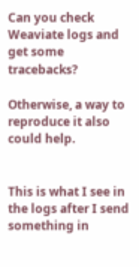Can you check Weaviate logs and get some tracebacks?

Otherwise, a way to reproduce it also could help.


This is what I see in the logs after I send something in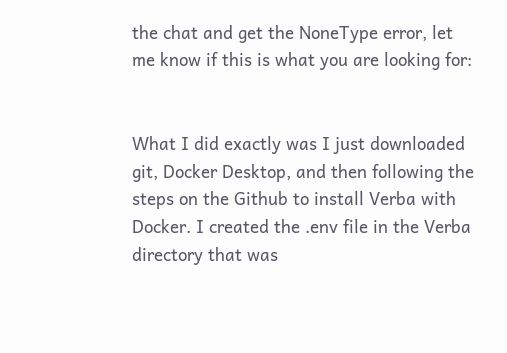the chat and get the NoneType error, let me know if this is what you are looking for:


What I did exactly was I just downloaded git, Docker Desktop, and then following the steps on the Github to install Verba with Docker. I created the .env file in the Verba directory that was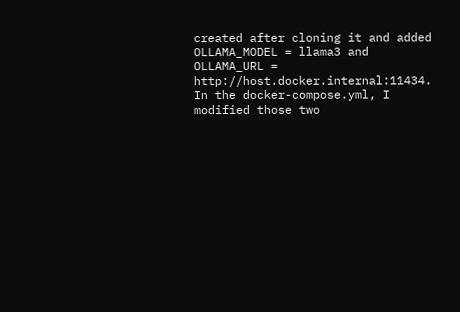created after cloning it and added OLLAMA_MODEL = llama3 and OLLAMA_URL = http://host.docker.internal:11434. In the docker-compose.yml, I modified those two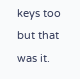keys too but that was it.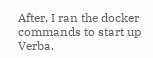After, I ran the docker commands to start up Verba.